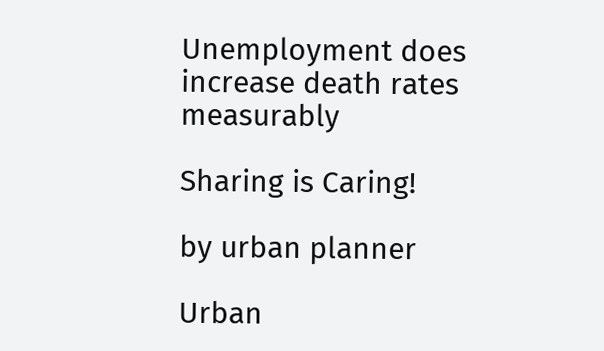Unemployment does increase death rates measurably

Sharing is Caring!

by urban planner

Urban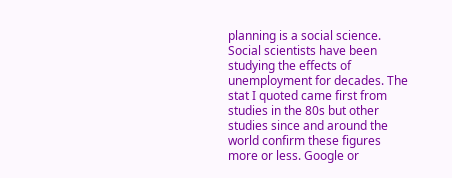planning is a social science. Social scientists have been studying the effects of unemployment for decades. The stat I quoted came first from studies in the 80s but other studies since and around the world confirm these figures more or less. Google or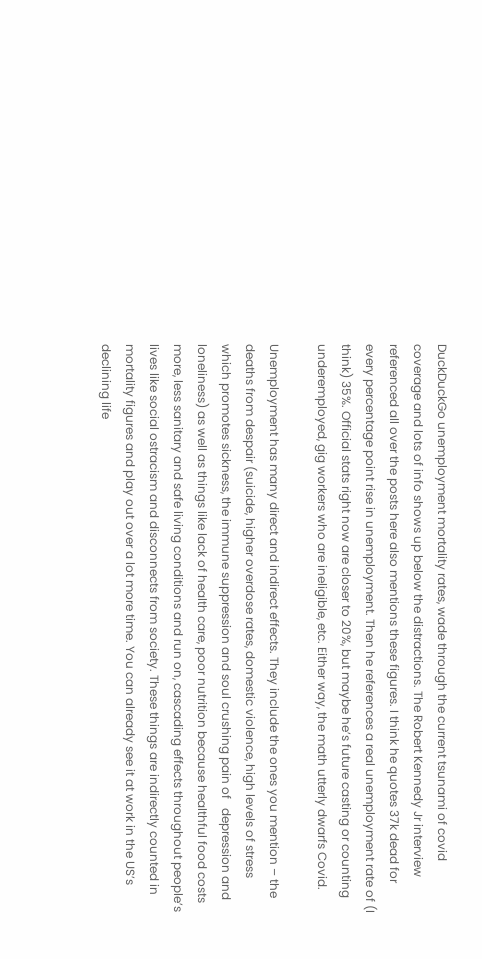DuckDuckGo unemployment mortality rates, wade through the current tsunami of covid coverage and lots of info shows up below the distractions. The Robert Kennedy Jr interview referenced all over the posts here also mentions these figures. I think he quotes 37k dead for every percentage point rise in unemployment. Then he references a real unemployment rate of (I think) 35%. Official stats right now are closer to 20%, but maybe he’s future casting or counting underemployed, gig workers who are ineligible, etc. Either way, the math utterly dwarfs Covid.

Unemployment has many direct and indirect effects. They include the ones you mention – the deaths from despair (suicide, higher overdose rates, domestic violence, high levels of stress which promotes sickness, the immune suppression and soul crushing pain of   depression and loneliness) as well as things like lack of health care, poor nutrition because healthful food costs more, less sanitary and safe living conditions and run on, cascading effects throughout people’s lives like social ostracism and disconnects from society. These things are indirectly counted in mortality figures and play out over a lot more time. You can already see it at work in the US’s declining life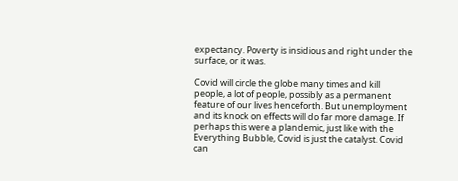expectancy. Poverty is insidious and right under the surface, or it was.

Covid will circle the globe many times and kill people, a lot of people, possibly as a permanent feature of our lives henceforth. But unemployment and its knock on effects will do far more damage. If perhaps this were a plandemic, just like with the Everything Bubble, Covid is just the catalyst. Covid can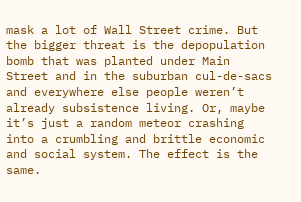mask a lot of Wall Street crime. But the bigger threat is the depopulation bomb that was planted under Main Street and in the suburban cul-de-sacs and everywhere else people weren’t already subsistence living. Or, maybe it’s just a random meteor crashing into a crumbling and brittle economic and social system. The effect is the same.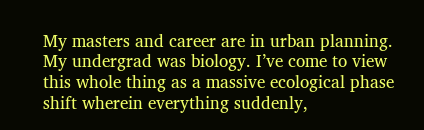My masters and career are in urban planning. My undergrad was biology. I’ve come to view this whole thing as a massive ecological phase shift wherein everything suddenly,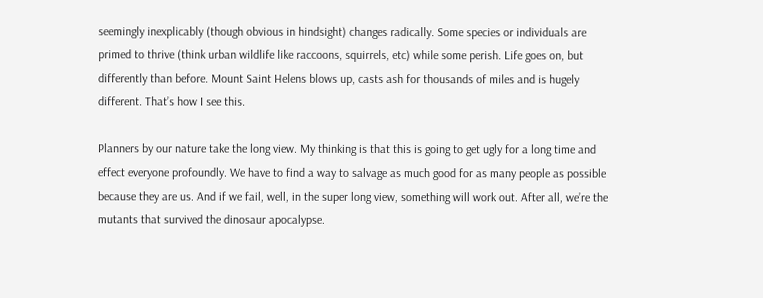seemingly inexplicably (though obvious in hindsight) changes radically. Some species or individuals are primed to thrive (think urban wildlife like raccoons, squirrels, etc) while some perish. Life goes on, but differently than before. Mount Saint Helens blows up, casts ash for thousands of miles and is hugely different. That’s how I see this.

Planners by our nature take the long view. My thinking is that this is going to get ugly for a long time and effect everyone profoundly. We have to find a way to salvage as much good for as many people as possible because they are us. And if we fail, well, in the super long view, something will work out. After all, we’re the mutants that survived the dinosaur apocalypse.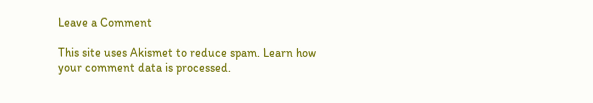Leave a Comment

This site uses Akismet to reduce spam. Learn how your comment data is processed.